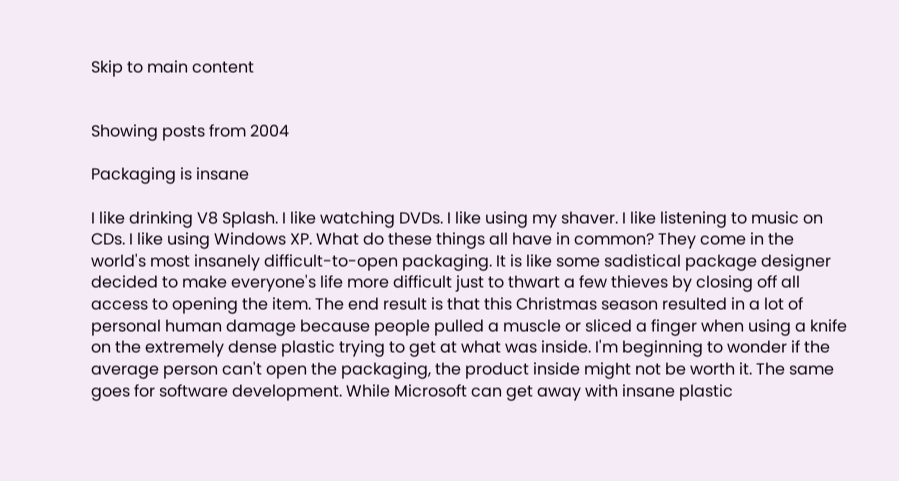Skip to main content


Showing posts from 2004

Packaging is insane

I like drinking V8 Splash. I like watching DVDs. I like using my shaver. I like listening to music on CDs. I like using Windows XP. What do these things all have in common? They come in the world's most insanely difficult-to-open packaging. It is like some sadistical package designer decided to make everyone's life more difficult just to thwart a few thieves by closing off all access to opening the item. The end result is that this Christmas season resulted in a lot of personal human damage because people pulled a muscle or sliced a finger when using a knife on the extremely dense plastic trying to get at what was inside. I'm beginning to wonder if the average person can't open the packaging, the product inside might not be worth it. The same goes for software development. While Microsoft can get away with insane plastic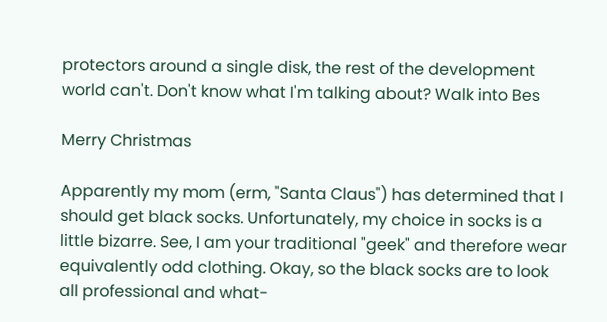protectors around a single disk, the rest of the development world can't. Don't know what I'm talking about? Walk into Bes

Merry Christmas

Apparently my mom (erm, "Santa Claus") has determined that I should get black socks. Unfortunately, my choice in socks is a little bizarre. See, I am your traditional "geek" and therefore wear equivalently odd clothing. Okay, so the black socks are to look all professional and what-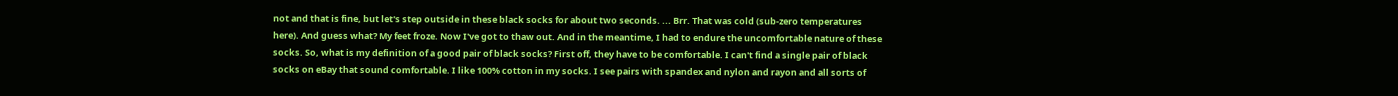not and that is fine, but let's step outside in these black socks for about two seconds. ... Brr. That was cold (sub-zero temperatures here). And guess what? My feet froze. Now I've got to thaw out. And in the meantime, I had to endure the uncomfortable nature of these socks. So, what is my definition of a good pair of black socks? First off, they have to be comfortable. I can't find a single pair of black socks on eBay that sound comfortable. I like 100% cotton in my socks. I see pairs with spandex and nylon and rayon and all sorts of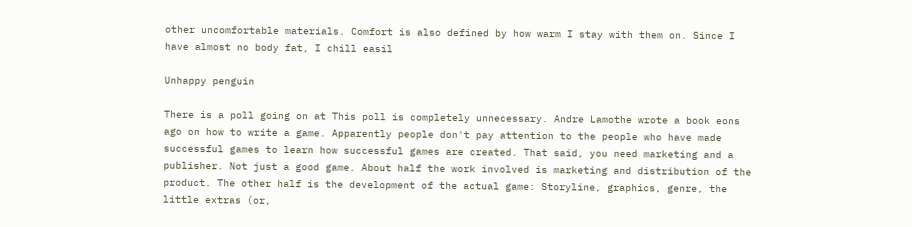other uncomfortable materials. Comfort is also defined by how warm I stay with them on. Since I have almost no body fat, I chill easil

Unhappy penguin

There is a poll going on at This poll is completely unnecessary. Andre Lamothe wrote a book eons ago on how to write a game. Apparently people don't pay attention to the people who have made successful games to learn how successful games are created. That said, you need marketing and a publisher. Not just a good game. About half the work involved is marketing and distribution of the product. The other half is the development of the actual game: Storyline, graphics, genre, the little extras (or,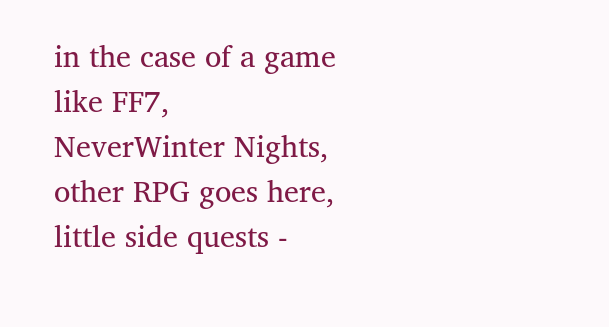in the case of a game like FF7, NeverWinter Nights, other RPG goes here, little side quests -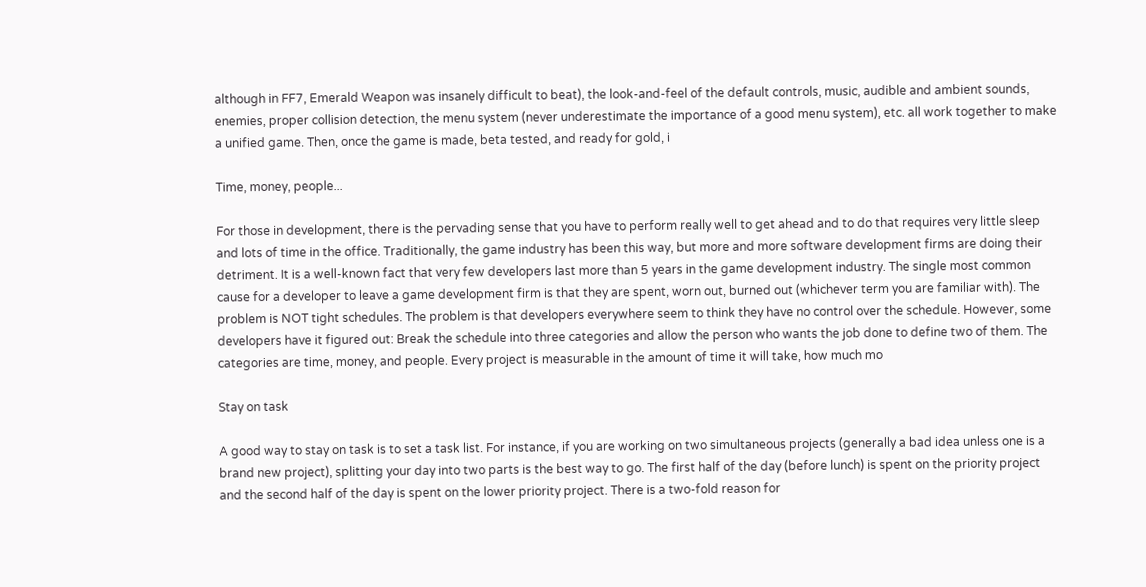although in FF7, Emerald Weapon was insanely difficult to beat), the look-and-feel of the default controls, music, audible and ambient sounds, enemies, proper collision detection, the menu system (never underestimate the importance of a good menu system), etc. all work together to make a unified game. Then, once the game is made, beta tested, and ready for gold, i

Time, money, people...

For those in development, there is the pervading sense that you have to perform really well to get ahead and to do that requires very little sleep and lots of time in the office. Traditionally, the game industry has been this way, but more and more software development firms are doing their detriment. It is a well-known fact that very few developers last more than 5 years in the game development industry. The single most common cause for a developer to leave a game development firm is that they are spent, worn out, burned out (whichever term you are familiar with). The problem is NOT tight schedules. The problem is that developers everywhere seem to think they have no control over the schedule. However, some developers have it figured out: Break the schedule into three categories and allow the person who wants the job done to define two of them. The categories are time, money, and people. Every project is measurable in the amount of time it will take, how much mo

Stay on task

A good way to stay on task is to set a task list. For instance, if you are working on two simultaneous projects (generally a bad idea unless one is a brand new project), splitting your day into two parts is the best way to go. The first half of the day (before lunch) is spent on the priority project and the second half of the day is spent on the lower priority project. There is a two-fold reason for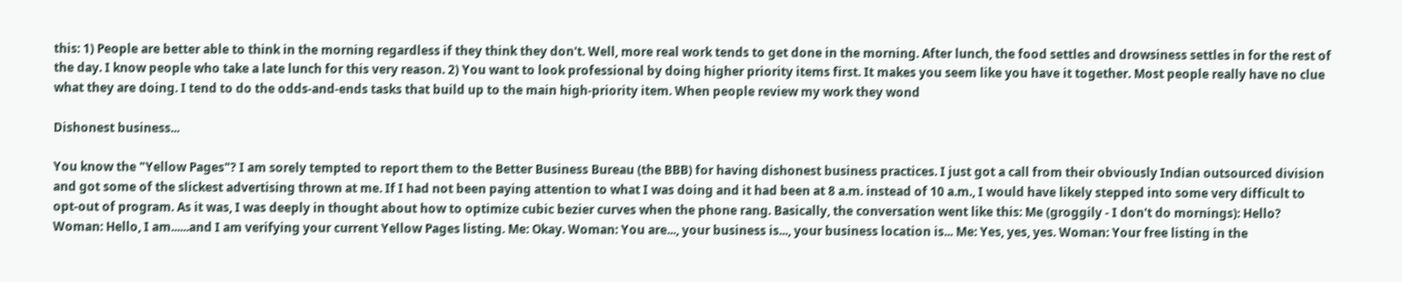this: 1) People are better able to think in the morning regardless if they think they don't. Well, more real work tends to get done in the morning. After lunch, the food settles and drowsiness settles in for the rest of the day. I know people who take a late lunch for this very reason. 2) You want to look professional by doing higher priority items first. It makes you seem like you have it together. Most people really have no clue what they are doing. I tend to do the odds-and-ends tasks that build up to the main high-priority item. When people review my work they wond

Dishonest business...

You know the "Yellow Pages"? I am sorely tempted to report them to the Better Business Bureau (the BBB) for having dishonest business practices. I just got a call from their obviously Indian outsourced division and got some of the slickest advertising thrown at me. If I had not been paying attention to what I was doing and it had been at 8 a.m. instead of 10 a.m., I would have likely stepped into some very difficult to opt-out of program. As it was, I was deeply in thought about how to optimize cubic bezier curves when the phone rang. Basically, the conversation went like this: Me (groggily - I don't do mornings): Hello? Woman: Hello, I am......and I am verifying your current Yellow Pages listing. Me: Okay. Woman: You are..., your business is..., your business location is... Me: Yes, yes, yes. Woman: Your free listing in the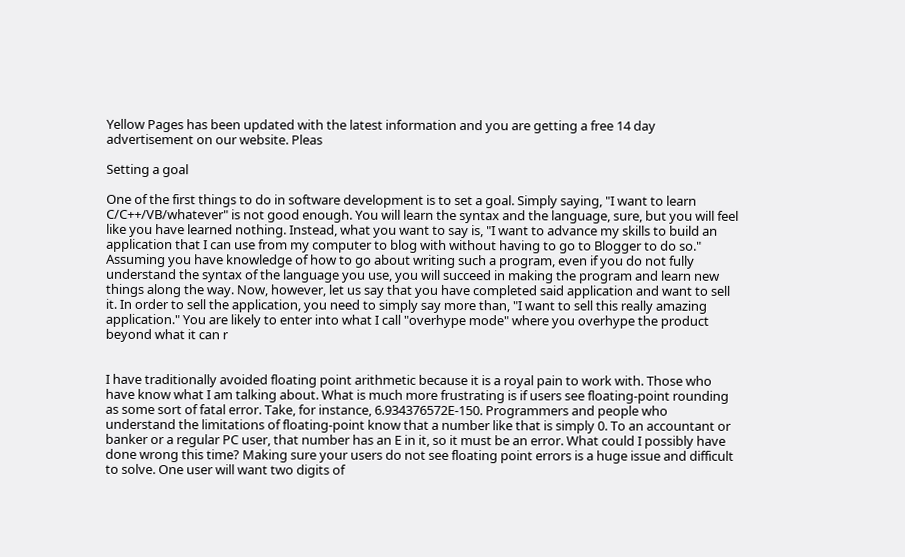Yellow Pages has been updated with the latest information and you are getting a free 14 day advertisement on our website. Pleas

Setting a goal

One of the first things to do in software development is to set a goal. Simply saying, "I want to learn C/C++/VB/whatever" is not good enough. You will learn the syntax and the language, sure, but you will feel like you have learned nothing. Instead, what you want to say is, "I want to advance my skills to build an application that I can use from my computer to blog with without having to go to Blogger to do so." Assuming you have knowledge of how to go about writing such a program, even if you do not fully understand the syntax of the language you use, you will succeed in making the program and learn new things along the way. Now, however, let us say that you have completed said application and want to sell it. In order to sell the application, you need to simply say more than, "I want to sell this really amazing application." You are likely to enter into what I call "overhype mode" where you overhype the product beyond what it can r


I have traditionally avoided floating point arithmetic because it is a royal pain to work with. Those who have know what I am talking about. What is much more frustrating is if users see floating-point rounding as some sort of fatal error. Take, for instance, 6.934376572E-150. Programmers and people who understand the limitations of floating-point know that a number like that is simply 0. To an accountant or banker or a regular PC user, that number has an E in it, so it must be an error. What could I possibly have done wrong this time? Making sure your users do not see floating point errors is a huge issue and difficult to solve. One user will want two digits of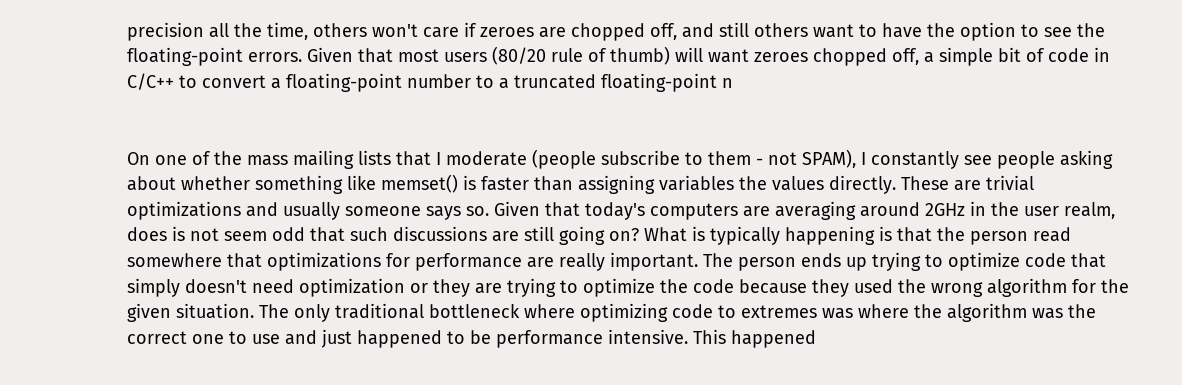precision all the time, others won't care if zeroes are chopped off, and still others want to have the option to see the floating-point errors. Given that most users (80/20 rule of thumb) will want zeroes chopped off, a simple bit of code in C/C++ to convert a floating-point number to a truncated floating-point n


On one of the mass mailing lists that I moderate (people subscribe to them - not SPAM), I constantly see people asking about whether something like memset() is faster than assigning variables the values directly. These are trivial optimizations and usually someone says so. Given that today's computers are averaging around 2GHz in the user realm, does is not seem odd that such discussions are still going on? What is typically happening is that the person read somewhere that optimizations for performance are really important. The person ends up trying to optimize code that simply doesn't need optimization or they are trying to optimize the code because they used the wrong algorithm for the given situation. The only traditional bottleneck where optimizing code to extremes was where the algorithm was the correct one to use and just happened to be performance intensive. This happened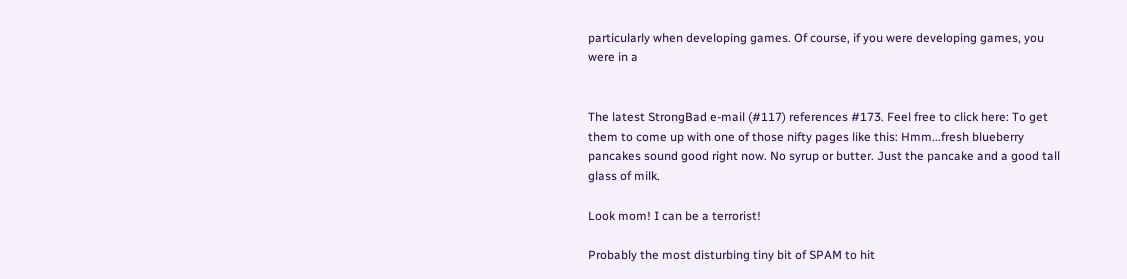particularly when developing games. Of course, if you were developing games, you were in a


The latest StrongBad e-mail (#117) references #173. Feel free to click here: To get them to come up with one of those nifty pages like this: Hmm...fresh blueberry pancakes sound good right now. No syrup or butter. Just the pancake and a good tall glass of milk.

Look mom! I can be a terrorist!

Probably the most disturbing tiny bit of SPAM to hit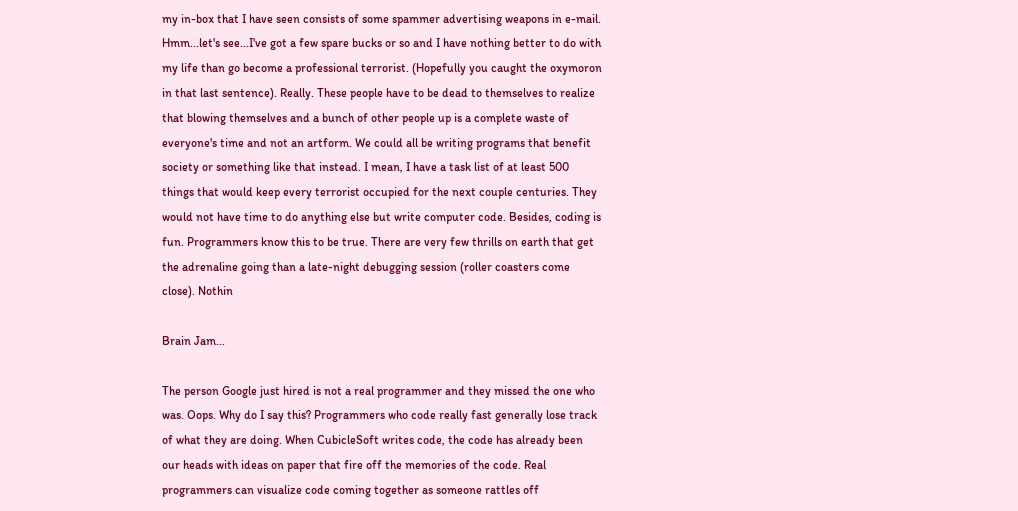my in-box that I have seen consists of some spammer advertising weapons in e-mail. Hmm...let's see...I've got a few spare bucks or so and I have nothing better to do with my life than go become a professional terrorist. (Hopefully you caught the oxymoron in that last sentence). Really. These people have to be dead to themselves to realize that blowing themselves and a bunch of other people up is a complete waste of everyone's time and not an artform. We could all be writing programs that benefit society or something like that instead. I mean, I have a task list of at least 500 things that would keep every terrorist occupied for the next couple centuries. They would not have time to do anything else but write computer code. Besides, coding is fun. Programmers know this to be true. There are very few thrills on earth that get the adrenaline going than a late-night debugging session (roller coasters come close). Nothin

Brain Jam...

The person Google just hired is not a real programmer and they missed the one who was. Oops. Why do I say this? Programmers who code really fast generally lose track of what they are doing. When CubicleSoft writes code, the code has already been our heads with ideas on paper that fire off the memories of the code. Real programmers can visualize code coming together as someone rattles off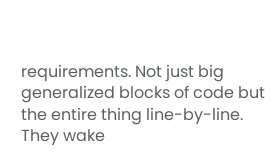requirements. Not just big generalized blocks of code but the entire thing line-by-line. They wake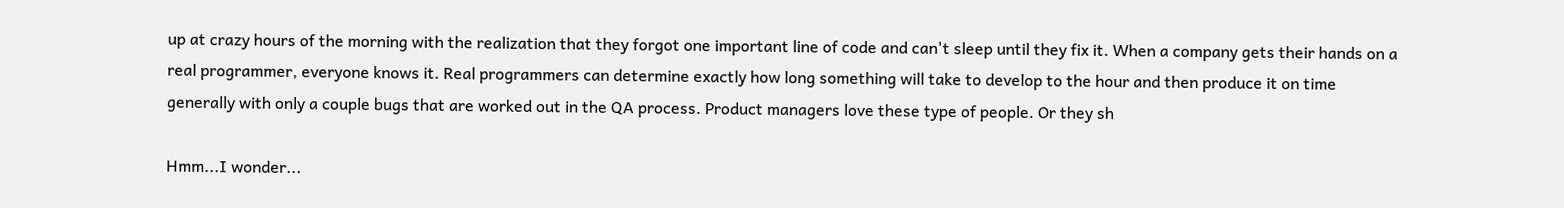up at crazy hours of the morning with the realization that they forgot one important line of code and can't sleep until they fix it. When a company gets their hands on a real programmer, everyone knows it. Real programmers can determine exactly how long something will take to develop to the hour and then produce it on time generally with only a couple bugs that are worked out in the QA process. Product managers love these type of people. Or they sh

Hmm...I wonder...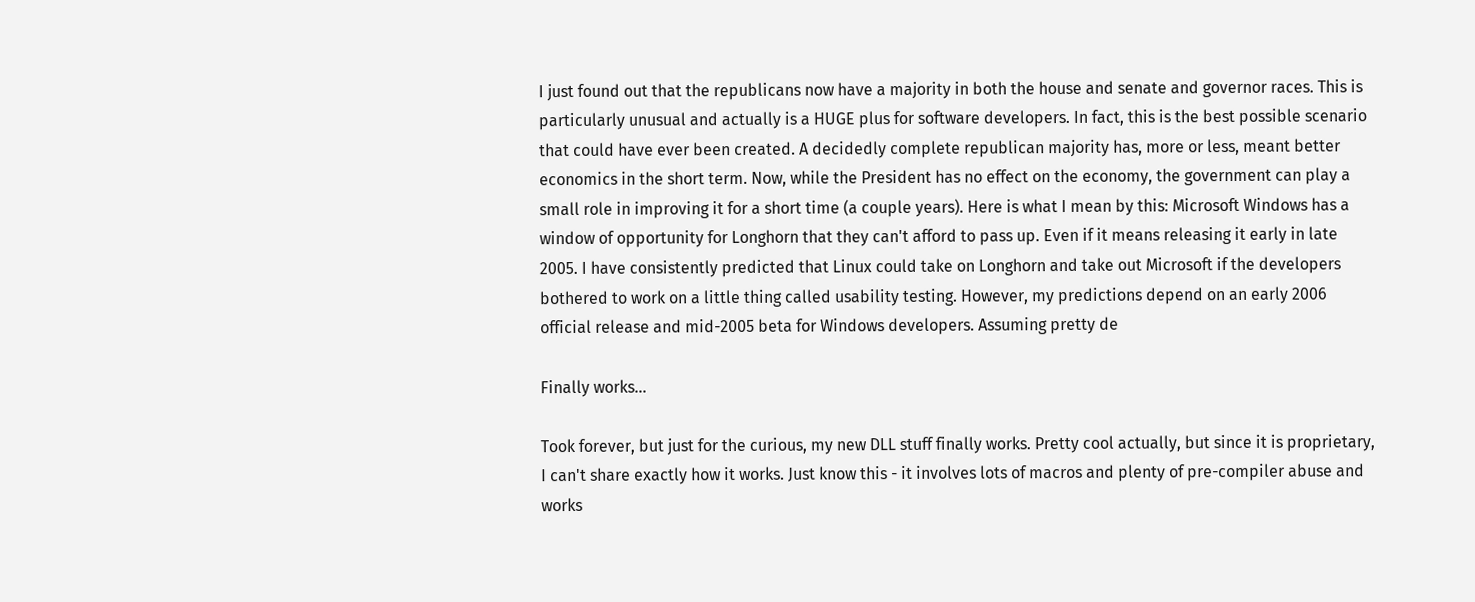I just found out that the republicans now have a majority in both the house and senate and governor races. This is particularly unusual and actually is a HUGE plus for software developers. In fact, this is the best possible scenario that could have ever been created. A decidedly complete republican majority has, more or less, meant better economics in the short term. Now, while the President has no effect on the economy, the government can play a small role in improving it for a short time (a couple years). Here is what I mean by this: Microsoft Windows has a window of opportunity for Longhorn that they can't afford to pass up. Even if it means releasing it early in late 2005. I have consistently predicted that Linux could take on Longhorn and take out Microsoft if the developers bothered to work on a little thing called usability testing. However, my predictions depend on an early 2006 official release and mid-2005 beta for Windows developers. Assuming pretty de

Finally works...

Took forever, but just for the curious, my new DLL stuff finally works. Pretty cool actually, but since it is proprietary, I can't share exactly how it works. Just know this - it involves lots of macros and plenty of pre-compiler abuse and works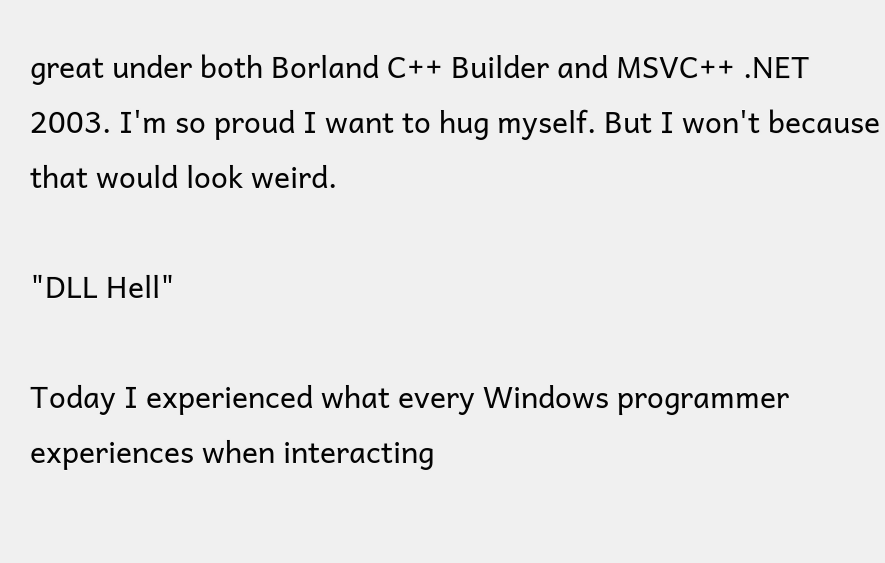great under both Borland C++ Builder and MSVC++ .NET 2003. I'm so proud I want to hug myself. But I won't because that would look weird.

"DLL Hell"

Today I experienced what every Windows programmer experiences when interacting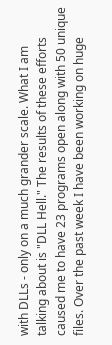with DLLs - only on a much grander scale. What I am talking about is "DLL Hell." The results of these efforts caused me to have 23 programs open along with 50 unique files. Over the past week I have been working on huge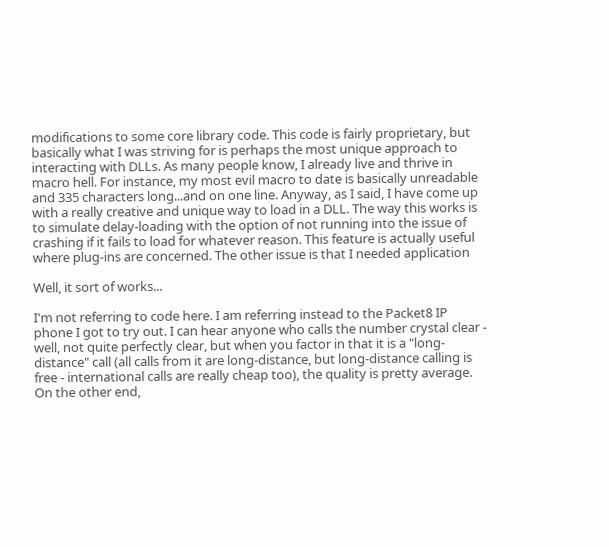modifications to some core library code. This code is fairly proprietary, but basically what I was striving for is perhaps the most unique approach to interacting with DLLs. As many people know, I already live and thrive in macro hell. For instance, my most evil macro to date is basically unreadable and 335 characters long...and on one line. Anyway, as I said, I have come up with a really creative and unique way to load in a DLL. The way this works is to simulate delay-loading with the option of not running into the issue of crashing if it fails to load for whatever reason. This feature is actually useful where plug-ins are concerned. The other issue is that I needed application

Well, it sort of works...

I'm not referring to code here. I am referring instead to the Packet8 IP phone I got to try out. I can hear anyone who calls the number crystal clear - well, not quite perfectly clear, but when you factor in that it is a "long-distance" call (all calls from it are long-distance, but long-distance calling is free - international calls are really cheap too), the quality is pretty average. On the other end,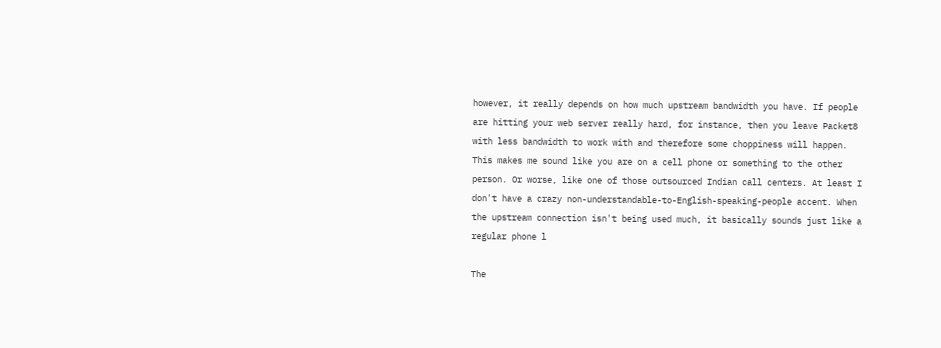however, it really depends on how much upstream bandwidth you have. If people are hitting your web server really hard, for instance, then you leave Packet8 with less bandwidth to work with and therefore some choppiness will happen. This makes me sound like you are on a cell phone or something to the other person. Or worse, like one of those outsourced Indian call centers. At least I don't have a crazy non-understandable-to-English-speaking-people accent. When the upstream connection isn't being used much, it basically sounds just like a regular phone l

The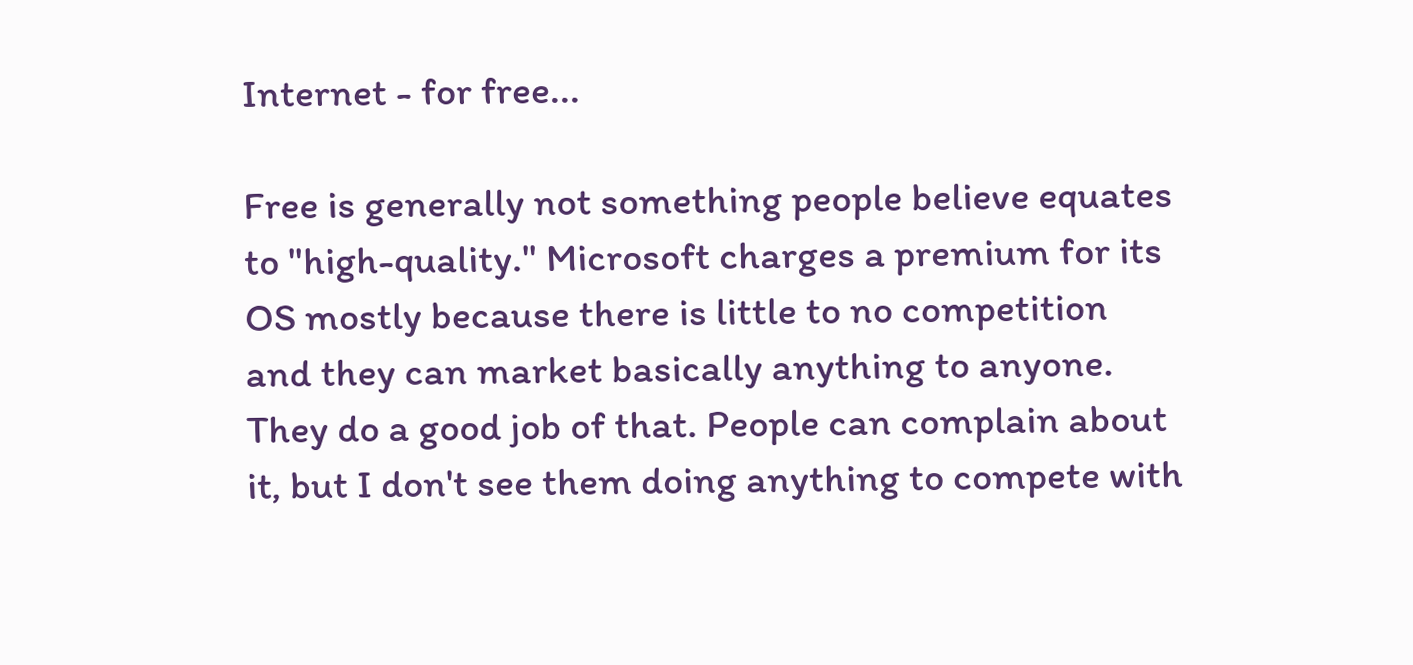Internet - for free...

Free is generally not something people believe equates to "high-quality." Microsoft charges a premium for its OS mostly because there is little to no competition and they can market basically anything to anyone. They do a good job of that. People can complain about it, but I don't see them doing anything to compete with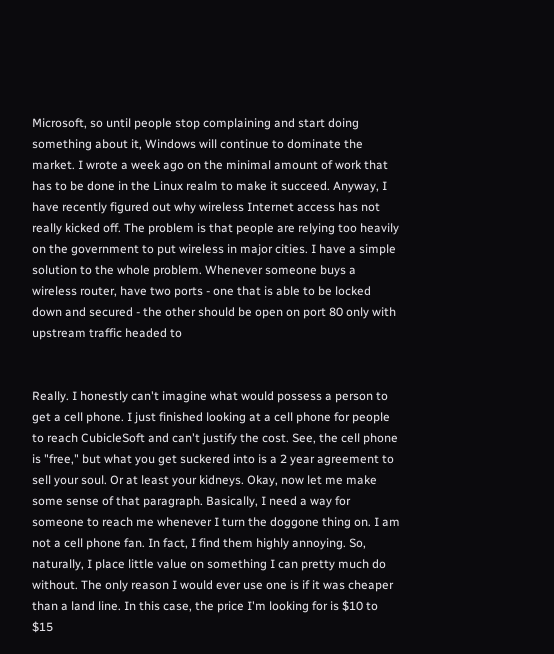Microsoft, so until people stop complaining and start doing something about it, Windows will continue to dominate the market. I wrote a week ago on the minimal amount of work that has to be done in the Linux realm to make it succeed. Anyway, I have recently figured out why wireless Internet access has not really kicked off. The problem is that people are relying too heavily on the government to put wireless in major cities. I have a simple solution to the whole problem. Whenever someone buys a wireless router, have two ports - one that is able to be locked down and secured - the other should be open on port 80 only with upstream traffic headed to


Really. I honestly can't imagine what would possess a person to get a cell phone. I just finished looking at a cell phone for people to reach CubicleSoft and can't justify the cost. See, the cell phone is "free," but what you get suckered into is a 2 year agreement to sell your soul. Or at least your kidneys. Okay, now let me make some sense of that paragraph. Basically, I need a way for someone to reach me whenever I turn the doggone thing on. I am not a cell phone fan. In fact, I find them highly annoying. So, naturally, I place little value on something I can pretty much do without. The only reason I would ever use one is if it was cheaper than a land line. In this case, the price I'm looking for is $10 to $15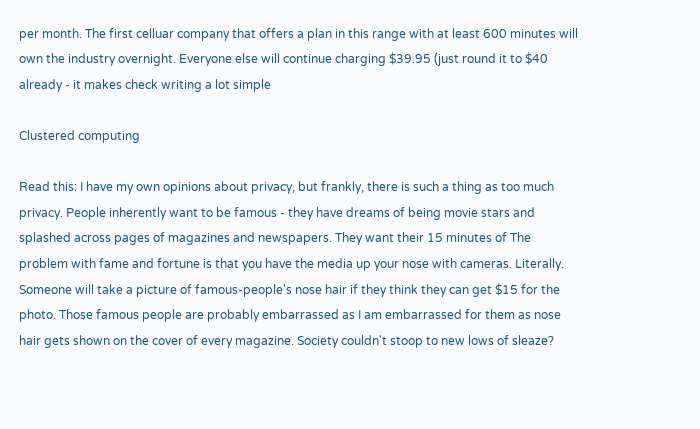per month. The first celluar company that offers a plan in this range with at least 600 minutes will own the industry overnight. Everyone else will continue charging $39.95 (just round it to $40 already - it makes check writing a lot simple

Clustered computing

Read this: I have my own opinions about privacy, but frankly, there is such a thing as too much privacy. People inherently want to be famous - they have dreams of being movie stars and splashed across pages of magazines and newspapers. They want their 15 minutes of The problem with fame and fortune is that you have the media up your nose with cameras. Literally. Someone will take a picture of famous-people's nose hair if they think they can get $15 for the photo. Those famous people are probably embarrassed as I am embarrassed for them as nose hair gets shown on the cover of every magazine. Society couldn't stoop to new lows of sleaze?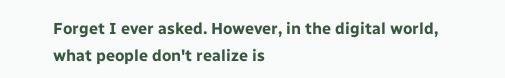Forget I ever asked. However, in the digital world, what people don't realize is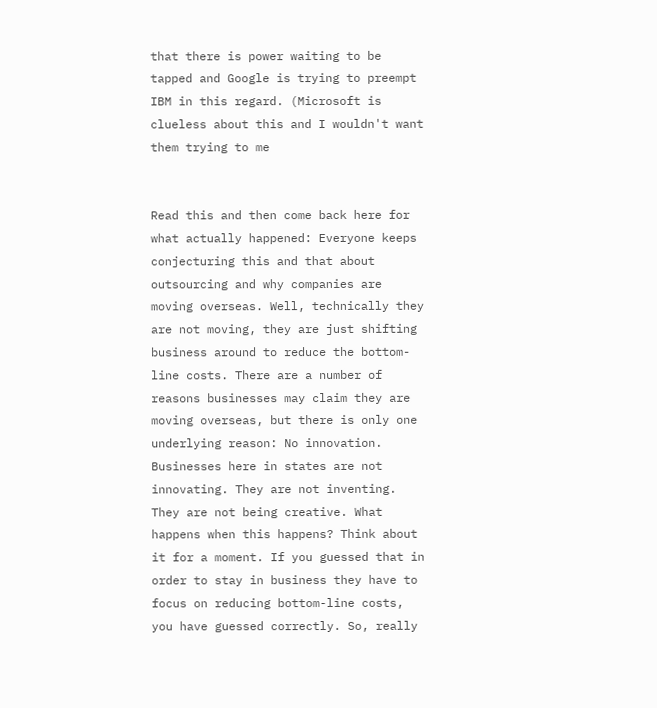that there is power waiting to be tapped and Google is trying to preempt IBM in this regard. (Microsoft is clueless about this and I wouldn't want them trying to me


Read this and then come back here for what actually happened: Everyone keeps conjecturing this and that about outsourcing and why companies are moving overseas. Well, technically they are not moving, they are just shifting business around to reduce the bottom-line costs. There are a number of reasons businesses may claim they are moving overseas, but there is only one underlying reason: No innovation. Businesses here in states are not innovating. They are not inventing. They are not being creative. What happens when this happens? Think about it for a moment. If you guessed that in order to stay in business they have to focus on reducing bottom-line costs, you have guessed correctly. So, really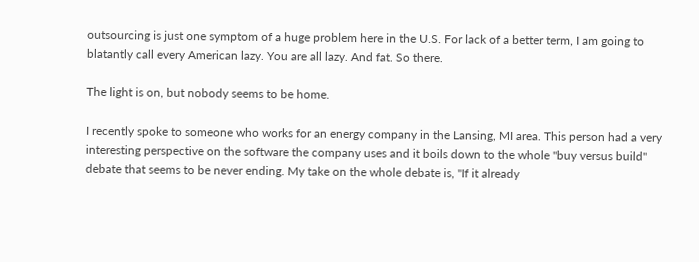outsourcing is just one symptom of a huge problem here in the U.S. For lack of a better term, I am going to blatantly call every American lazy. You are all lazy. And fat. So there.

The light is on, but nobody seems to be home.

I recently spoke to someone who works for an energy company in the Lansing, MI area. This person had a very interesting perspective on the software the company uses and it boils down to the whole "buy versus build" debate that seems to be never ending. My take on the whole debate is, "If it already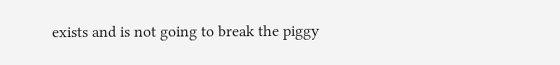exists and is not going to break the piggy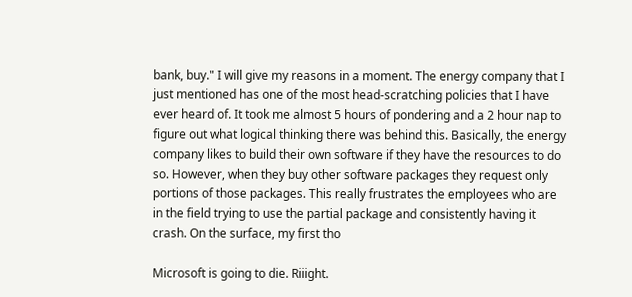bank, buy." I will give my reasons in a moment. The energy company that I just mentioned has one of the most head-scratching policies that I have ever heard of. It took me almost 5 hours of pondering and a 2 hour nap to figure out what logical thinking there was behind this. Basically, the energy company likes to build their own software if they have the resources to do so. However, when they buy other software packages they request only portions of those packages. This really frustrates the employees who are in the field trying to use the partial package and consistently having it crash. On the surface, my first tho

Microsoft is going to die. Riiight.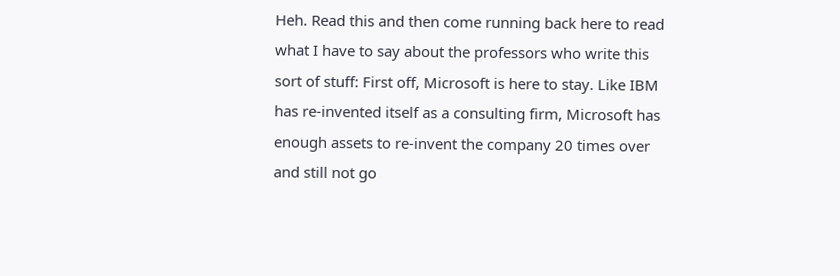Heh. Read this and then come running back here to read what I have to say about the professors who write this sort of stuff: First off, Microsoft is here to stay. Like IBM has re-invented itself as a consulting firm, Microsoft has enough assets to re-invent the company 20 times over and still not go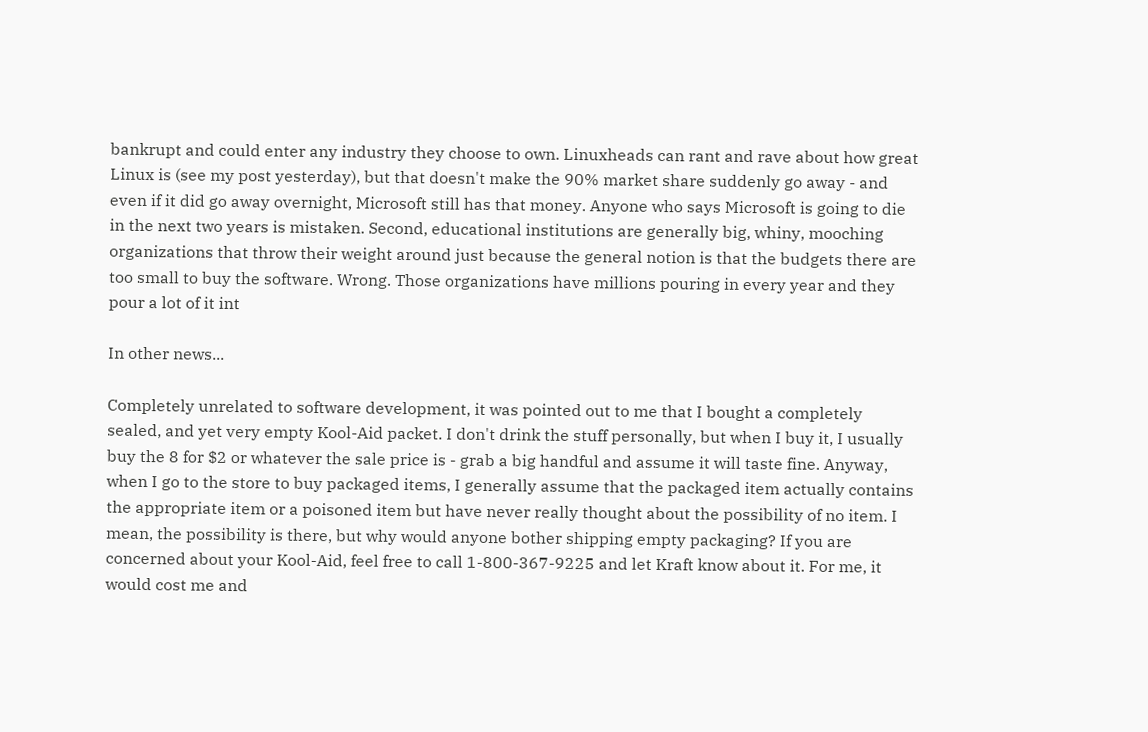bankrupt and could enter any industry they choose to own. Linuxheads can rant and rave about how great Linux is (see my post yesterday), but that doesn't make the 90% market share suddenly go away - and even if it did go away overnight, Microsoft still has that money. Anyone who says Microsoft is going to die in the next two years is mistaken. Second, educational institutions are generally big, whiny, mooching organizations that throw their weight around just because the general notion is that the budgets there are too small to buy the software. Wrong. Those organizations have millions pouring in every year and they pour a lot of it int

In other news...

Completely unrelated to software development, it was pointed out to me that I bought a completely sealed, and yet very empty Kool-Aid packet. I don't drink the stuff personally, but when I buy it, I usually buy the 8 for $2 or whatever the sale price is - grab a big handful and assume it will taste fine. Anyway, when I go to the store to buy packaged items, I generally assume that the packaged item actually contains the appropriate item or a poisoned item but have never really thought about the possibility of no item. I mean, the possibility is there, but why would anyone bother shipping empty packaging? If you are concerned about your Kool-Aid, feel free to call 1-800-367-9225 and let Kraft know about it. For me, it would cost me and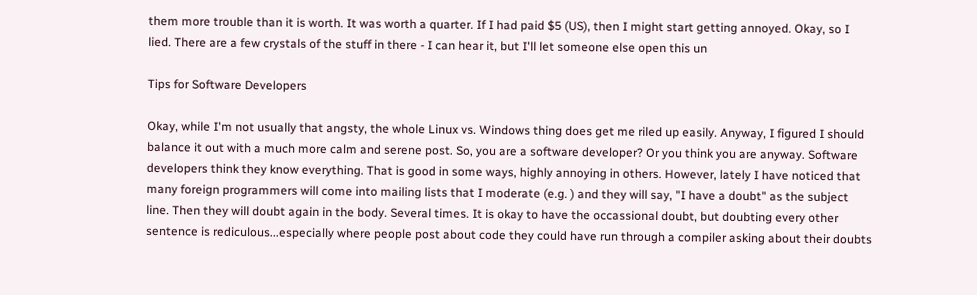them more trouble than it is worth. It was worth a quarter. If I had paid $5 (US), then I might start getting annoyed. Okay, so I lied. There are a few crystals of the stuff in there - I can hear it, but I'll let someone else open this un

Tips for Software Developers

Okay, while I'm not usually that angsty, the whole Linux vs. Windows thing does get me riled up easily. Anyway, I figured I should balance it out with a much more calm and serene post. So, you are a software developer? Or you think you are anyway. Software developers think they know everything. That is good in some ways, highly annoying in others. However, lately I have noticed that many foreign programmers will come into mailing lists that I moderate (e.g. ) and they will say, "I have a doubt" as the subject line. Then they will doubt again in the body. Several times. It is okay to have the occassional doubt, but doubting every other sentence is rediculous...especially where people post about code they could have run through a compiler asking about their doubts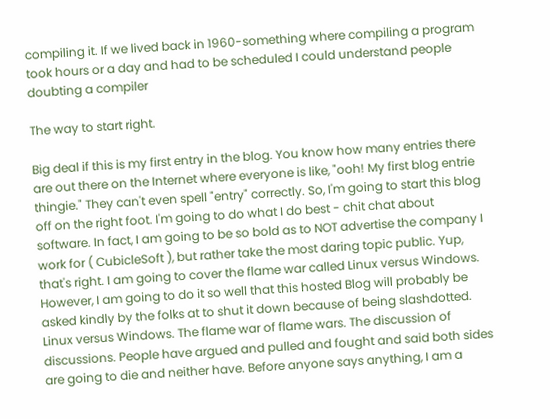compiling it. If we lived back in 1960-something where compiling a program took hours or a day and had to be scheduled I could understand people doubting a compiler

The way to start right.

Big deal if this is my first entry in the blog. You know how many entries there are out there on the Internet where everyone is like, "ooh! My first blog entrie thingie." They can't even spell "entry" correctly. So, I'm going to start this blog off on the right foot. I'm going to do what I do best - chit chat about software. In fact, I am going to be so bold as to NOT advertise the company I work for ( CubicleSoft ), but rather take the most daring topic public. Yup, that's right. I am going to cover the flame war called Linux versus Windows. However, I am going to do it so well that this hosted Blog will probably be asked kindly by the folks at to shut it down because of being slashdotted. Linux versus Windows. The flame war of flame wars. The discussion of discussions. People have argued and pulled and fought and said both sides are going to die and neither have. Before anyone says anything, I am a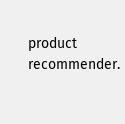product recommender.